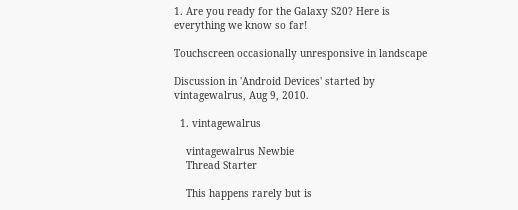1. Are you ready for the Galaxy S20? Here is everything we know so far!

Touchscreen occasionally unresponsive in landscape

Discussion in 'Android Devices' started by vintagewalrus, Aug 9, 2010.

  1. vintagewalrus

    vintagewalrus Newbie
    Thread Starter

    This happens rarely but is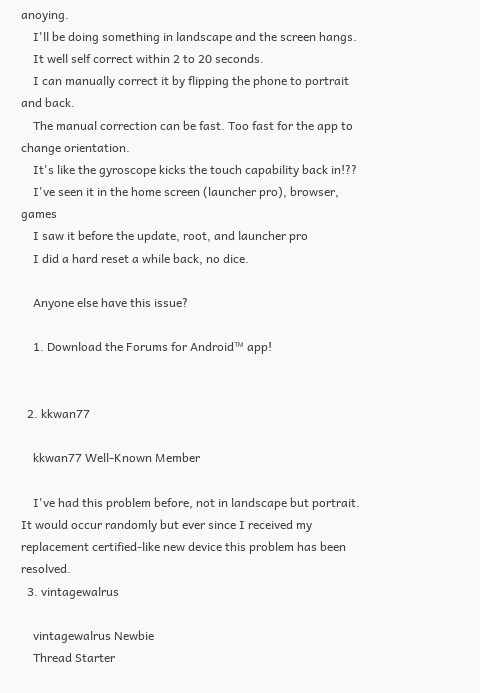anoying.
    I'll be doing something in landscape and the screen hangs.
    It well self correct within 2 to 20 seconds.
    I can manually correct it by flipping the phone to portrait and back.
    The manual correction can be fast. Too fast for the app to change orientation.
    It's like the gyroscope kicks the touch capability back in!??
    I've seen it in the home screen (launcher pro), browser, games
    I saw it before the update, root, and launcher pro
    I did a hard reset a while back, no dice.

    Anyone else have this issue?

    1. Download the Forums for Android™ app!


  2. kkwan77

    kkwan77 Well-Known Member

    I've had this problem before, not in landscape but portrait. It would occur randomly but ever since I received my replacement certified-like new device this problem has been resolved.
  3. vintagewalrus

    vintagewalrus Newbie
    Thread Starter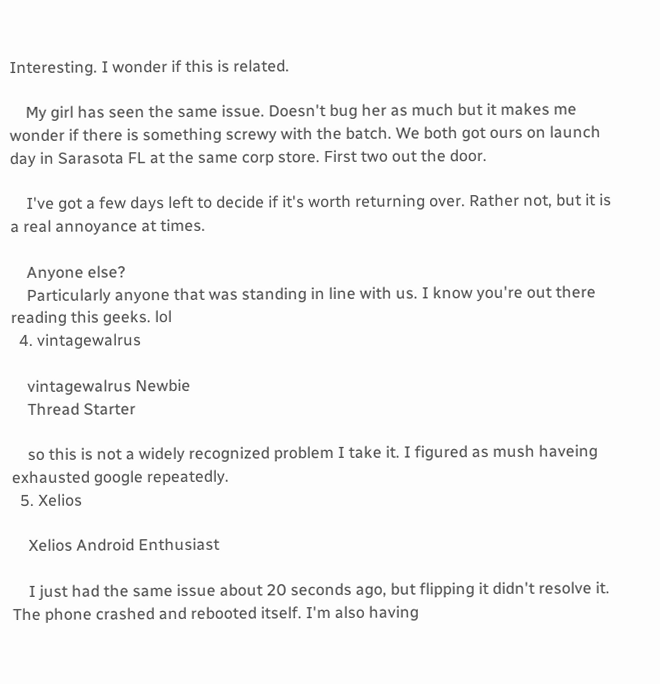Interesting. I wonder if this is related.

    My girl has seen the same issue. Doesn't bug her as much but it makes me wonder if there is something screwy with the batch. We both got ours on launch day in Sarasota FL at the same corp store. First two out the door.

    I've got a few days left to decide if it's worth returning over. Rather not, but it is a real annoyance at times.

    Anyone else?
    Particularly anyone that was standing in line with us. I know you're out there reading this geeks. lol
  4. vintagewalrus

    vintagewalrus Newbie
    Thread Starter

    so this is not a widely recognized problem I take it. I figured as mush haveing exhausted google repeatedly.
  5. Xelios

    Xelios Android Enthusiast

    I just had the same issue about 20 seconds ago, but flipping it didn't resolve it. The phone crashed and rebooted itself. I'm also having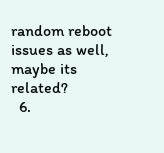random reboot issues as well, maybe its related?
  6.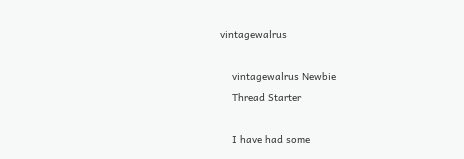vintagewalrus

    vintagewalrus Newbie
    Thread Starter

    I have had some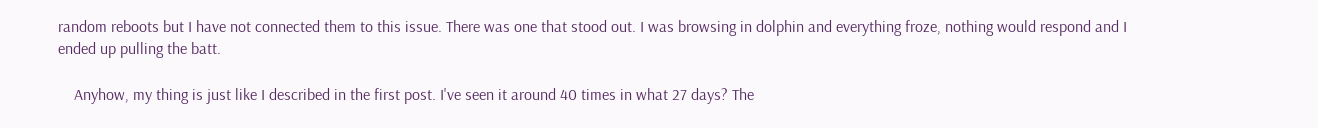random reboots but I have not connected them to this issue. There was one that stood out. I was browsing in dolphin and everything froze, nothing would respond and I ended up pulling the batt.

    Anyhow, my thing is just like I described in the first post. I've seen it around 40 times in what 27 days? The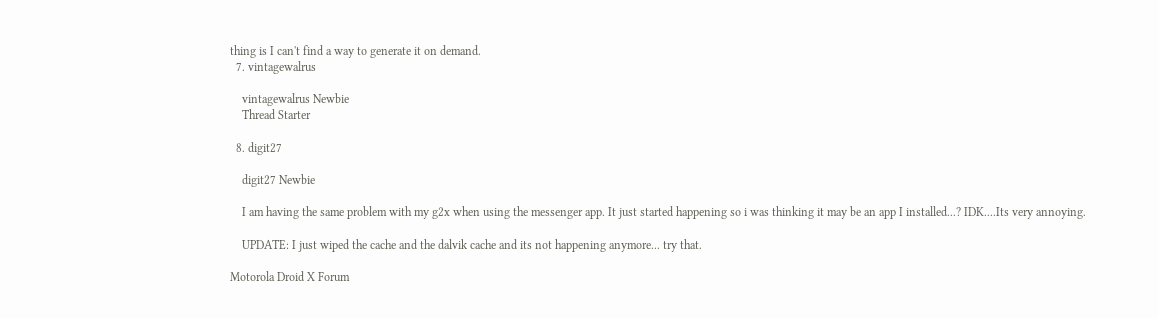thing is I can't find a way to generate it on demand.
  7. vintagewalrus

    vintagewalrus Newbie
    Thread Starter

  8. digit27

    digit27 Newbie

    I am having the same problem with my g2x when using the messenger app. It just started happening so i was thinking it may be an app I installed...? IDK....Its very annoying.

    UPDATE: I just wiped the cache and the dalvik cache and its not happening anymore... try that.

Motorola Droid X Forum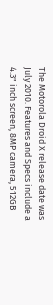The Motorola Droid X release date was July 2010. Features and Specs include a 4.3" inch screen, 8MP camera, 512GB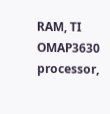RAM, TI OMAP3630 processor,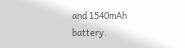and 1540mAh battery.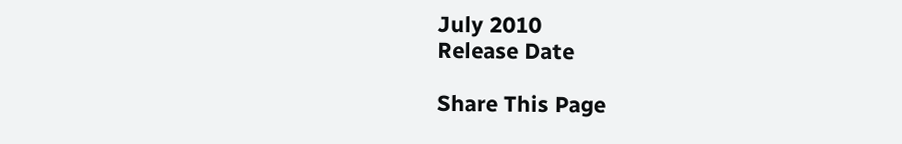July 2010
Release Date

Share This Page